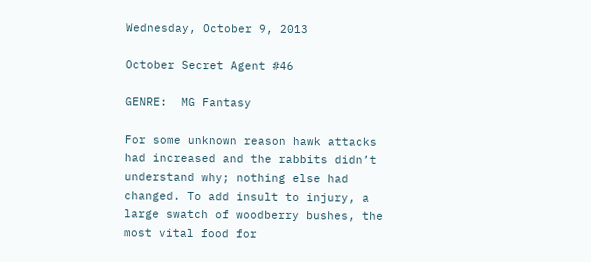Wednesday, October 9, 2013

October Secret Agent #46

GENRE:  MG Fantasy

For some unknown reason hawk attacks had increased and the rabbits didn’t understand why; nothing else had changed. To add insult to injury, a large swatch of woodberry bushes, the most vital food for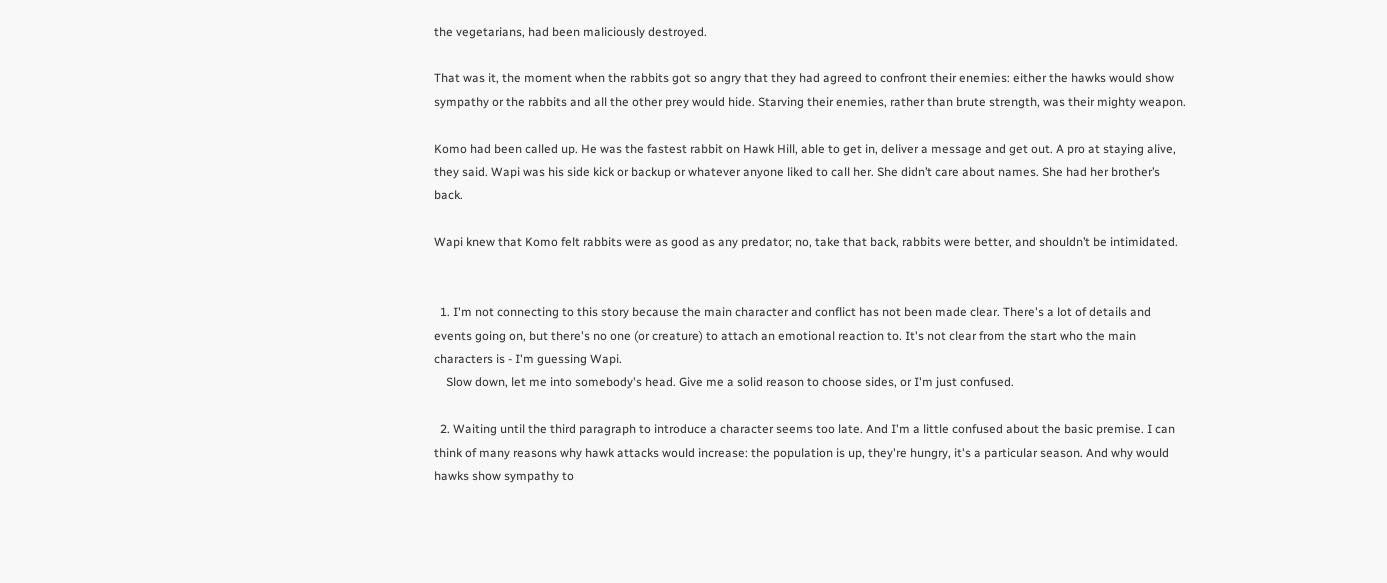the vegetarians, had been maliciously destroyed.

That was it, the moment when the rabbits got so angry that they had agreed to confront their enemies: either the hawks would show sympathy or the rabbits and all the other prey would hide. Starving their enemies, rather than brute strength, was their mighty weapon.

Komo had been called up. He was the fastest rabbit on Hawk Hill, able to get in, deliver a message and get out. A pro at staying alive, they said. Wapi was his side kick or backup or whatever anyone liked to call her. She didn’t care about names. She had her brother’s back.

Wapi knew that Komo felt rabbits were as good as any predator; no, take that back, rabbits were better, and shouldn’t be intimidated.


  1. I'm not connecting to this story because the main character and conflict has not been made clear. There's a lot of details and events going on, but there's no one (or creature) to attach an emotional reaction to. It's not clear from the start who the main characters is - I'm guessing Wapi.
    Slow down, let me into somebody's head. Give me a solid reason to choose sides, or I'm just confused.

  2. Waiting until the third paragraph to introduce a character seems too late. And I'm a little confused about the basic premise. I can think of many reasons why hawk attacks would increase: the population is up, they're hungry, it's a particular season. And why would hawks show sympathy to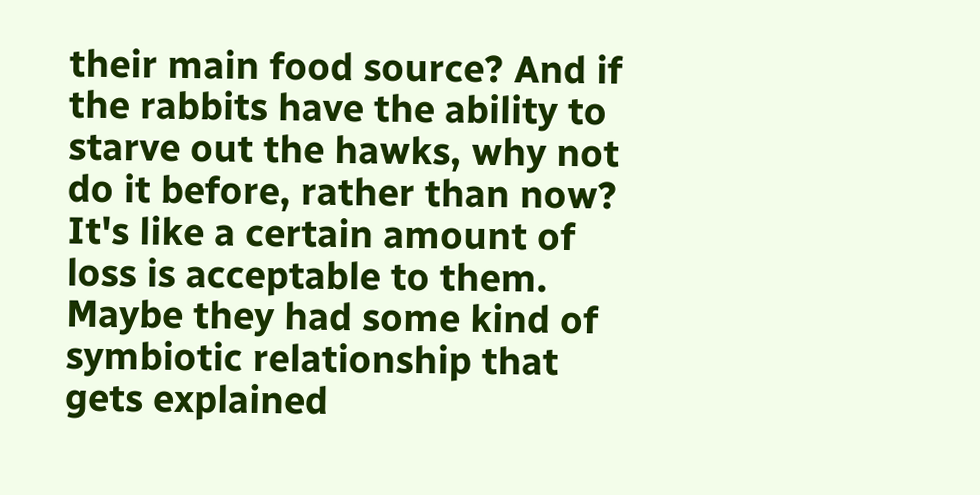their main food source? And if the rabbits have the ability to starve out the hawks, why not do it before, rather than now? It's like a certain amount of loss is acceptable to them. Maybe they had some kind of symbiotic relationship that gets explained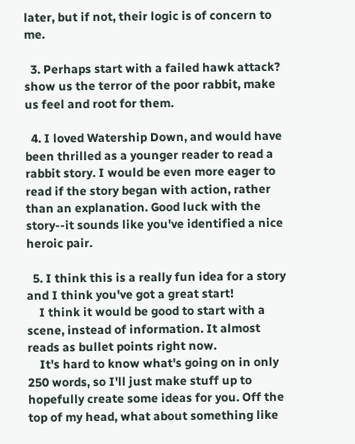later, but if not, their logic is of concern to me.

  3. Perhaps start with a failed hawk attack? show us the terror of the poor rabbit, make us feel and root for them.

  4. I loved Watership Down, and would have been thrilled as a younger reader to read a rabbit story. I would be even more eager to read if the story began with action, rather than an explanation. Good luck with the story--it sounds like you've identified a nice heroic pair.

  5. I think this is a really fun idea for a story and I think you've got a great start!
    I think it would be good to start with a scene, instead of information. It almost reads as bullet points right now.
    It's hard to know what's going on in only 250 words, so I'll just make stuff up to hopefully create some ideas for you. Off the top of my head, what about something like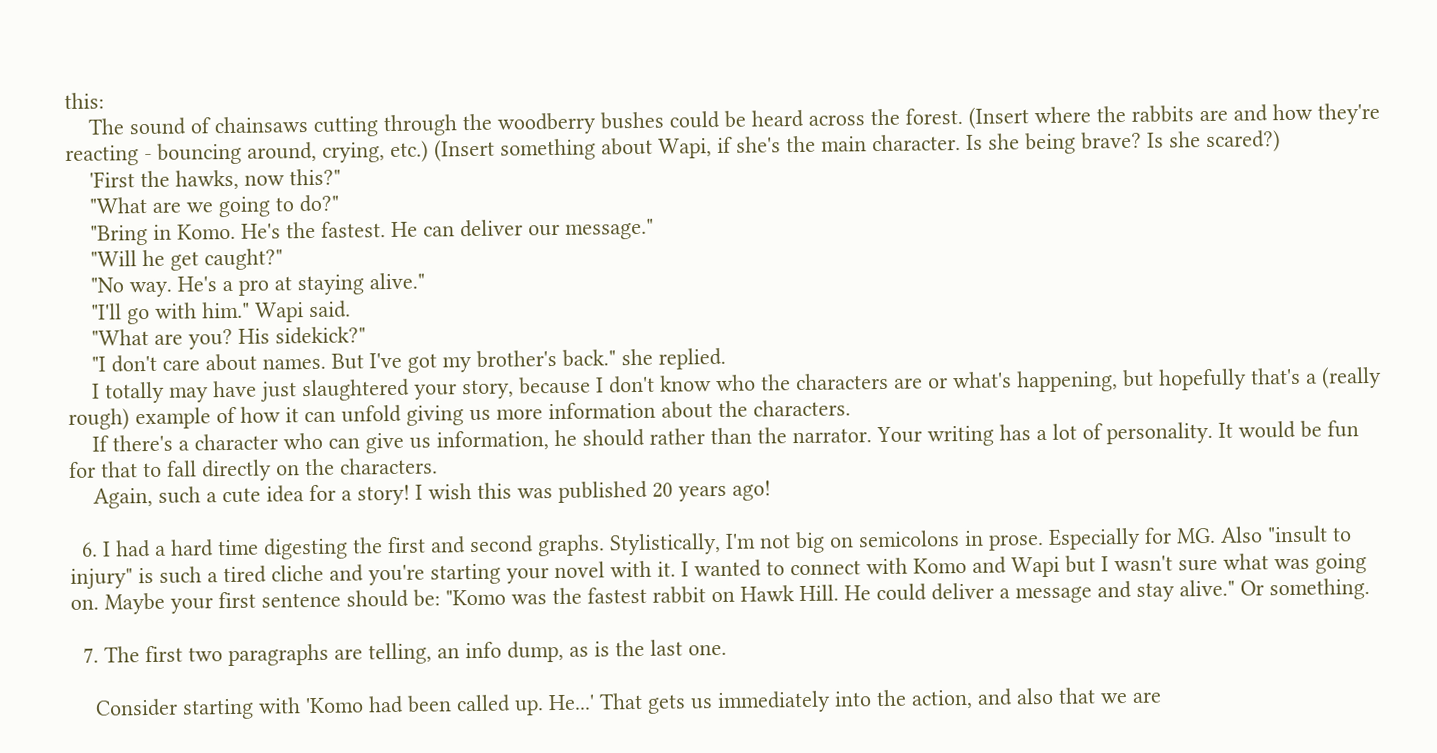this:
    The sound of chainsaws cutting through the woodberry bushes could be heard across the forest. (Insert where the rabbits are and how they're reacting - bouncing around, crying, etc.) (Insert something about Wapi, if she's the main character. Is she being brave? Is she scared?)
    'First the hawks, now this?"
    "What are we going to do?"
    "Bring in Komo. He's the fastest. He can deliver our message."
    "Will he get caught?"
    "No way. He's a pro at staying alive."
    "I'll go with him." Wapi said.
    "What are you? His sidekick?"
    "I don't care about names. But I've got my brother's back." she replied.
    I totally may have just slaughtered your story, because I don't know who the characters are or what's happening, but hopefully that's a (really rough) example of how it can unfold giving us more information about the characters.
    If there's a character who can give us information, he should rather than the narrator. Your writing has a lot of personality. It would be fun for that to fall directly on the characters.
    Again, such a cute idea for a story! I wish this was published 20 years ago!

  6. I had a hard time digesting the first and second graphs. Stylistically, I'm not big on semicolons in prose. Especially for MG. Also "insult to injury" is such a tired cliche and you're starting your novel with it. I wanted to connect with Komo and Wapi but I wasn't sure what was going on. Maybe your first sentence should be: "Komo was the fastest rabbit on Hawk Hill. He could deliver a message and stay alive." Or something.

  7. The first two paragraphs are telling, an info dump, as is the last one.

    Consider starting with 'Komo had been called up. He...' That gets us immediately into the action, and also that we are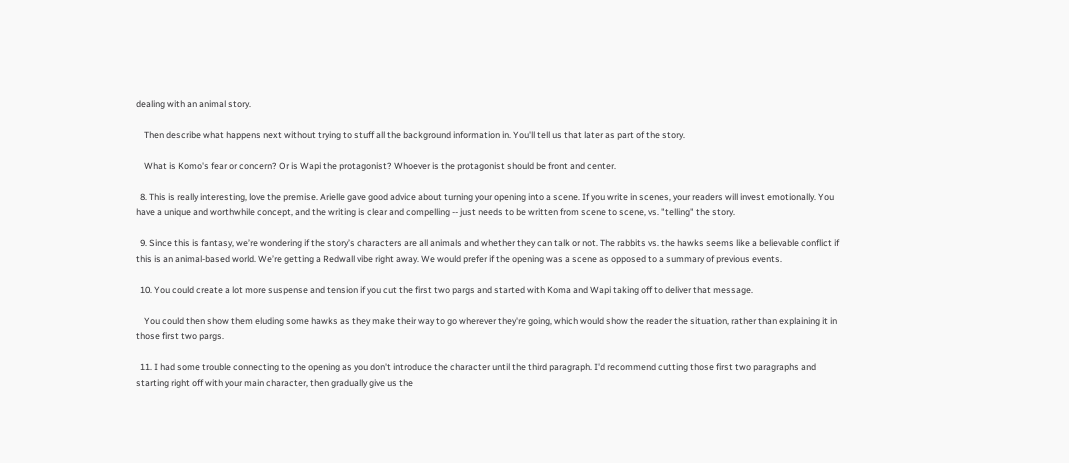dealing with an animal story.

    Then describe what happens next without trying to stuff all the background information in. You'll tell us that later as part of the story.

    What is Komo's fear or concern? Or is Wapi the protagonist? Whoever is the protagonist should be front and center.

  8. This is really interesting, love the premise. Arielle gave good advice about turning your opening into a scene. If you write in scenes, your readers will invest emotionally. You have a unique and worthwhile concept, and the writing is clear and compelling -- just needs to be written from scene to scene, vs. "telling" the story.

  9. Since this is fantasy, we’re wondering if the story’s characters are all animals and whether they can talk or not. The rabbits vs. the hawks seems like a believable conflict if this is an animal-based world. We’re getting a Redwall vibe right away. We would prefer if the opening was a scene as opposed to a summary of previous events.

  10. You could create a lot more suspense and tension if you cut the first two pargs and started with Koma and Wapi taking off to deliver that message.

    You could then show them eluding some hawks as they make their way to go wherever they're going, which would show the reader the situation, rather than explaining it in those first two pargs.

  11. I had some trouble connecting to the opening as you don't introduce the character until the third paragraph. I'd recommend cutting those first two paragraphs and starting right off with your main character, then gradually give us the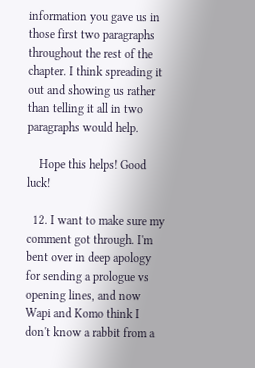information you gave us in those first two paragraphs throughout the rest of the chapter. I think spreading it out and showing us rather than telling it all in two paragraphs would help.

    Hope this helps! Good luck!

  12. I want to make sure my comment got through. I'm bent over in deep apology for sending a prologue vs opening lines, and now Wapi and Komo think I don't know a rabbit from a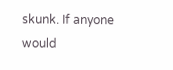skunk. If anyone would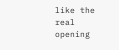like the real opening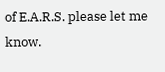of E.A.R.S. please let me know.